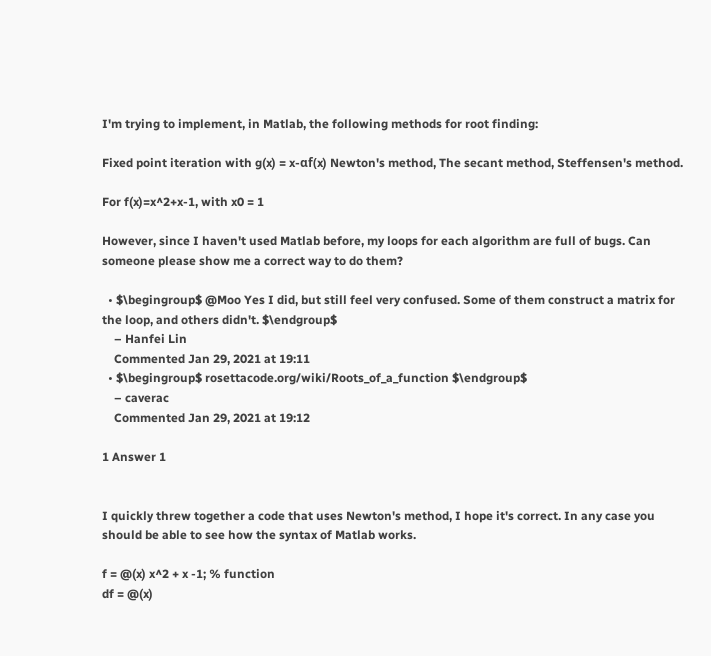I'm trying to implement, in Matlab, the following methods for root finding:

Fixed point iteration with g(x) = x-αf(x) Newton's method, The secant method, Steffensen's method.

For f(x)=x^2+x-1, with x0 = 1

However, since I haven't used Matlab before, my loops for each algorithm are full of bugs. Can someone please show me a correct way to do them?

  • $\begingroup$ @Moo Yes I did, but still feel very confused. Some of them construct a matrix for the loop, and others didn't. $\endgroup$
    – Hanfei Lin
    Commented Jan 29, 2021 at 19:11
  • $\begingroup$ rosettacode.org/wiki/Roots_of_a_function $\endgroup$
    – caverac
    Commented Jan 29, 2021 at 19:12

1 Answer 1


I quickly threw together a code that uses Newton's method, I hope it's correct. In any case you should be able to see how the syntax of Matlab works.

f = @(x) x^2 + x -1; % function
df = @(x)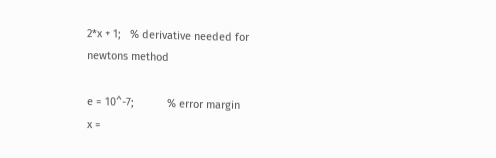2*x + 1;   % derivative needed for newtons method

e = 10^-7;           % error margin
x =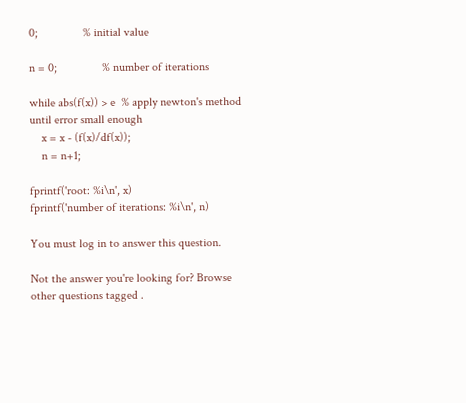0;               % initial value

n = 0;               % number of iterations

while abs(f(x)) > e  % apply newton's method until error small enough
    x = x - (f(x)/df(x));
    n = n+1;

fprintf('root: %i\n', x)
fprintf('number of iterations: %i\n', n)

You must log in to answer this question.

Not the answer you're looking for? Browse other questions tagged .